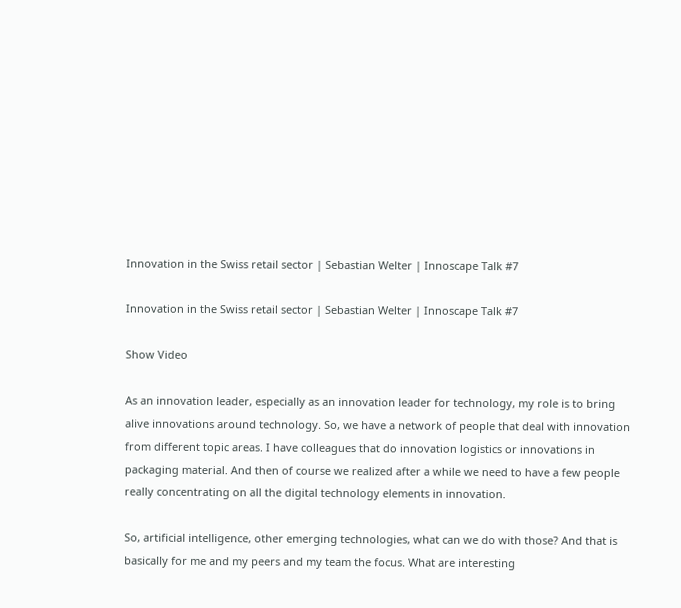Innovation in the Swiss retail sector | Sebastian Welter | Innoscape Talk #7

Innovation in the Swiss retail sector | Sebastian Welter | Innoscape Talk #7

Show Video

As an innovation leader, especially as an innovation leader for technology, my role is to bring alive innovations around technology. So, we have a network of people that deal with innovation from different topic areas. I have colleagues that do innovation logistics or innovations in packaging material. And then of course we realized after a while we need to have a few people really concentrating on all the digital technology elements in innovation.

So, artificial intelligence, other emerging technologies, what can we do with those? And that is basically for me and my peers and my team the focus. What are interesting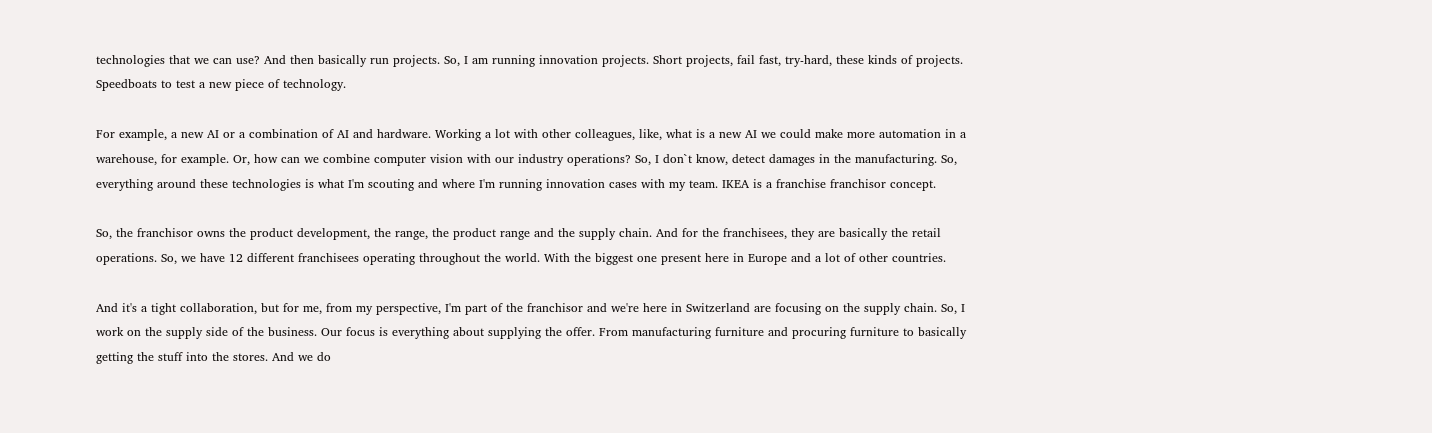technologies that we can use? And then basically run projects. So, I am running innovation projects. Short projects, fail fast, try-hard, these kinds of projects. Speedboats to test a new piece of technology.

For example, a new AI or a combination of AI and hardware. Working a lot with other colleagues, like, what is a new AI we could make more automation in a warehouse, for example. Or, how can we combine computer vision with our industry operations? So, I don`t know, detect damages in the manufacturing. So, everything around these technologies is what I'm scouting and where I'm running innovation cases with my team. IKEA is a franchise franchisor concept.

So, the franchisor owns the product development, the range, the product range and the supply chain. And for the franchisees, they are basically the retail operations. So, we have 12 different franchisees operating throughout the world. With the biggest one present here in Europe and a lot of other countries.

And it's a tight collaboration, but for me, from my perspective, I'm part of the franchisor and we're here in Switzerland are focusing on the supply chain. So, I work on the supply side of the business. Our focus is everything about supplying the offer. From manufacturing furniture and procuring furniture to basically getting the stuff into the stores. And we do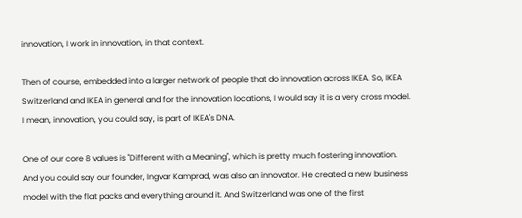innovation, I work in innovation, in that context.

Then of course, embedded into a larger network of people that do innovation across IKEA. So, IKEA Switzerland and IKEA in general and for the innovation locations, I would say it is a very cross model. I mean, innovation, you could say, is part of IKEA's DNA.

One of our core 8 values is "Different with a Meaning", which is pretty much fostering innovation. And you could say our founder, Ingvar Kamprad, was also an innovator. He created a new business model with the flat packs and everything around it. And Switzerland was one of the first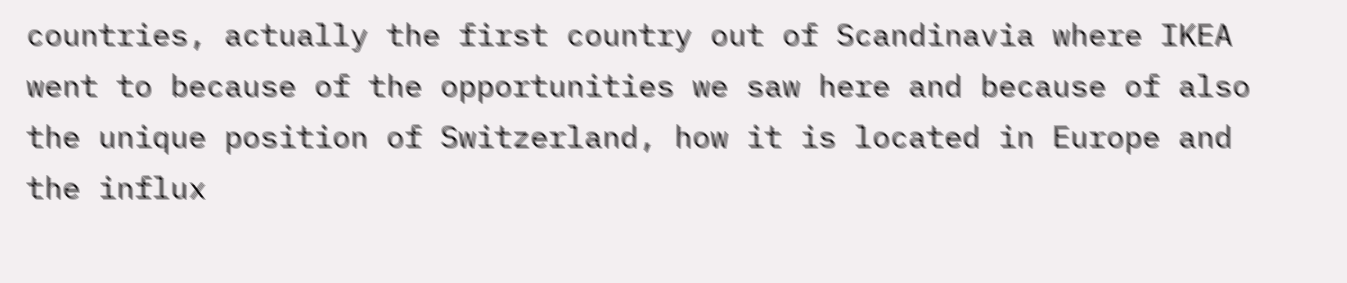countries, actually the first country out of Scandinavia where IKEA went to because of the opportunities we saw here and because of also the unique position of Switzerland, how it is located in Europe and the influx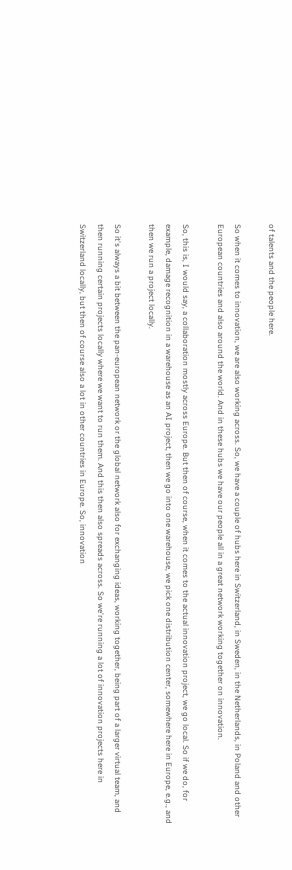of talents and the people here.

So when it comes to innovation, we are also working across. So, we have a couple of hubs here in Switzerland, in Sweden, in the Netherlands, in Poland and other European countries and also around the world. And in these hubs we have our people all in a great network working together on innovation.

So, this is, I would say, a collaboration mostly across Europe. But then of course, when it comes to the actual innovation project, we go local. So if we do, for example, damage recognition in a warehouse as an AI project, then we go into one warehouse, we pick one distribution center, somewhere here in Europe, e.g., and then we run a project locally.

So it's always a bit between the pan-european network or the global network also for exchanging ideas, working together, being part of a larger virtual team, and then running certain projects locally where we want to run them. And this then also spreads across. So we're running a lot of innovation projects here in Switzerland locally, but then of course also a lot in other countries in Europe. So, innovation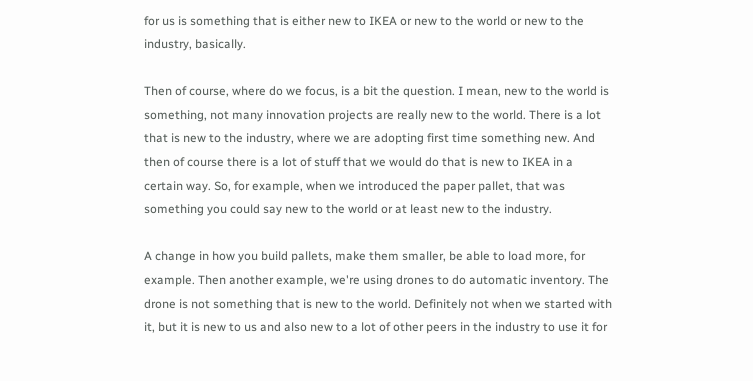for us is something that is either new to IKEA or new to the world or new to the industry, basically.

Then of course, where do we focus, is a bit the question. I mean, new to the world is something, not many innovation projects are really new to the world. There is a lot that is new to the industry, where we are adopting first time something new. And then of course there is a lot of stuff that we would do that is new to IKEA in a certain way. So, for example, when we introduced the paper pallet, that was something you could say new to the world or at least new to the industry.

A change in how you build pallets, make them smaller, be able to load more, for example. Then another example, we're using drones to do automatic inventory. The drone is not something that is new to the world. Definitely not when we started with it, but it is new to us and also new to a lot of other peers in the industry to use it for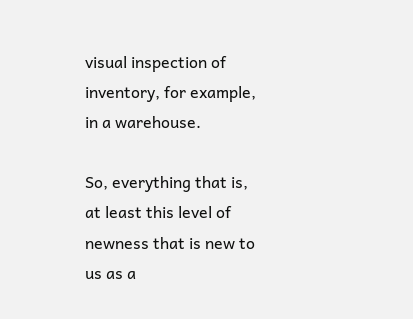visual inspection of inventory, for example, in a warehouse.

So, everything that is, at least this level of newness that is new to us as a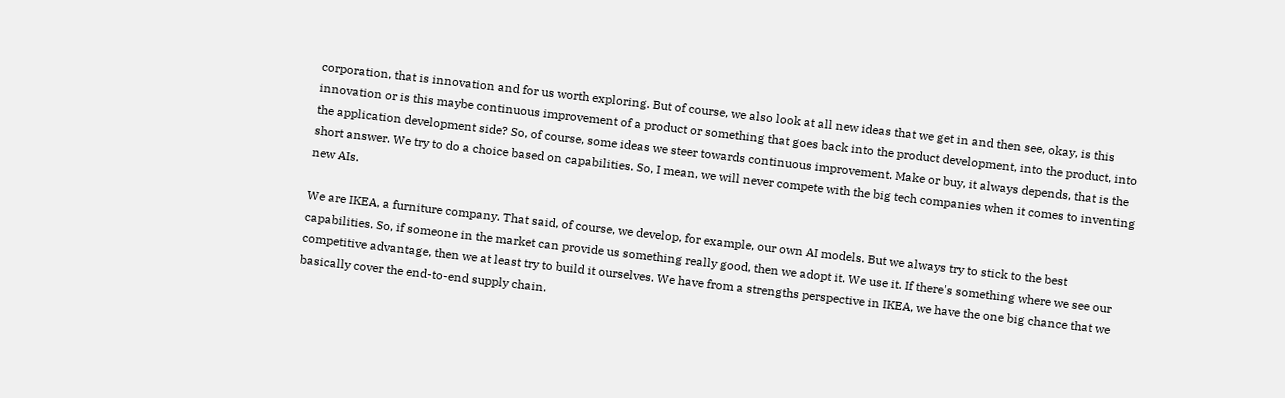corporation, that is innovation and for us worth exploring. But of course, we also look at all new ideas that we get in and then see, okay, is this innovation or is this maybe continuous improvement of a product or something that goes back into the product development, into the product, into the application development side? So, of course, some ideas we steer towards continuous improvement. Make or buy, it always depends, that is the short answer. We try to do a choice based on capabilities. So, I mean, we will never compete with the big tech companies when it comes to inventing new AIs.

We are IKEA, a furniture company. That said, of course, we develop, for example, our own AI models. But we always try to stick to the best capabilities. So, if someone in the market can provide us something really good, then we adopt it. We use it. If there's something where we see our competitive advantage, then we at least try to build it ourselves. We have from a strengths perspective in IKEA, we have the one big chance that we basically cover the end-to-end supply chain.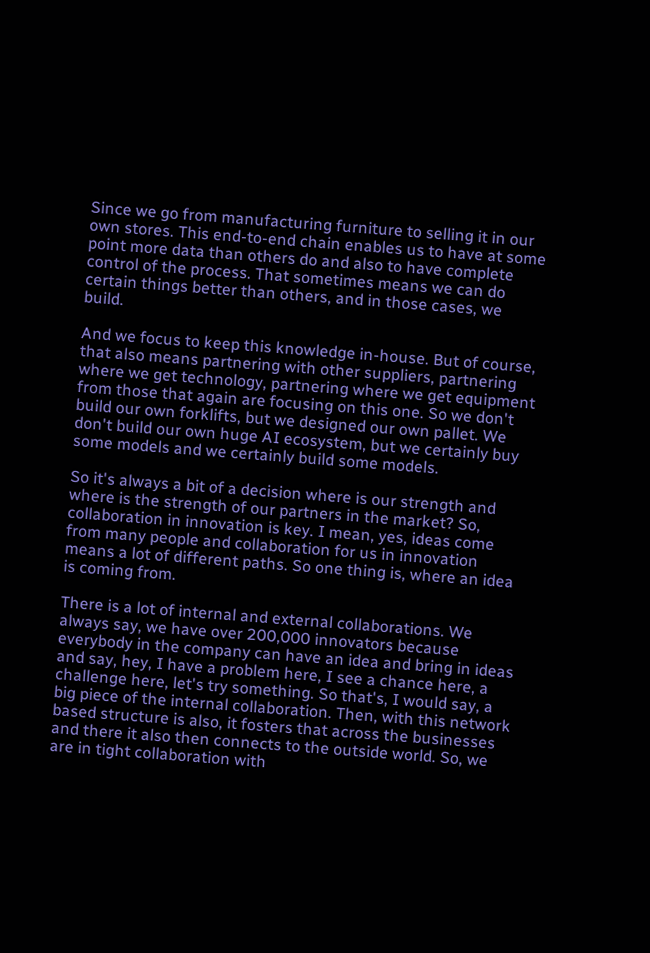Since we go from manufacturing furniture to selling it in our own stores. This end-to-end chain enables us to have at some point more data than others do and also to have complete control of the process. That sometimes means we can do certain things better than others, and in those cases, we build.

And we focus to keep this knowledge in-house. But of course, that also means partnering with other suppliers, partnering where we get technology, partnering where we get equipment from those that again are focusing on this one. So we don't build our own forklifts, but we designed our own pallet. We don't build our own huge AI ecosystem, but we certainly buy some models and we certainly build some models.

So it's always a bit of a decision where is our strength and where is the strength of our partners in the market? So, collaboration in innovation is key. I mean, yes, ideas come from many people and collaboration for us in innovation means a lot of different paths. So one thing is, where an idea is coming from.

There is a lot of internal and external collaborations. We always say, we have over 200,000 innovators because everybody in the company can have an idea and bring in ideas and say, hey, I have a problem here, I see a chance here, a challenge here, let's try something. So that's, I would say, a big piece of the internal collaboration. Then, with this network based structure is also, it fosters that across the businesses and there it also then connects to the outside world. So, we are in tight collaboration with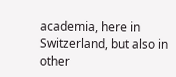academia, here in Switzerland, but also in other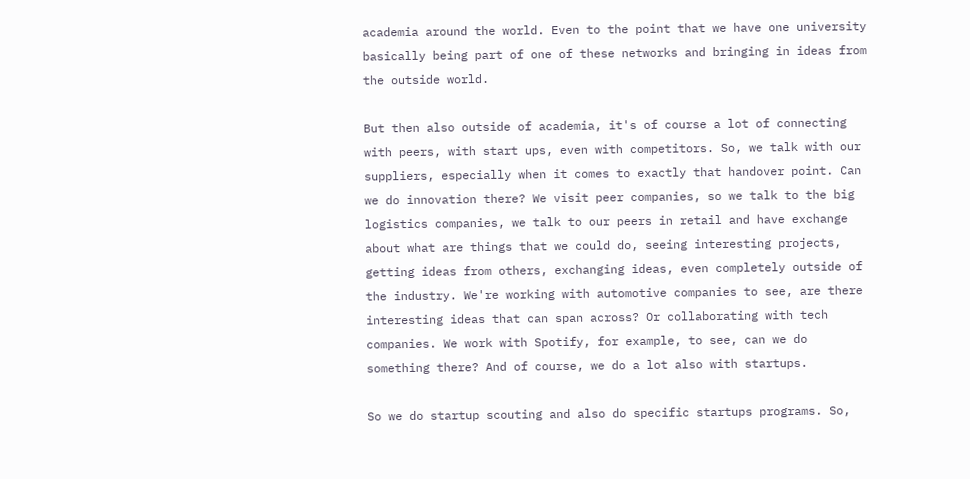academia around the world. Even to the point that we have one university basically being part of one of these networks and bringing in ideas from the outside world.

But then also outside of academia, it's of course a lot of connecting with peers, with start ups, even with competitors. So, we talk with our suppliers, especially when it comes to exactly that handover point. Can we do innovation there? We visit peer companies, so we talk to the big logistics companies, we talk to our peers in retail and have exchange about what are things that we could do, seeing interesting projects, getting ideas from others, exchanging ideas, even completely outside of the industry. We're working with automotive companies to see, are there interesting ideas that can span across? Or collaborating with tech companies. We work with Spotify, for example, to see, can we do something there? And of course, we do a lot also with startups.

So we do startup scouting and also do specific startups programs. So,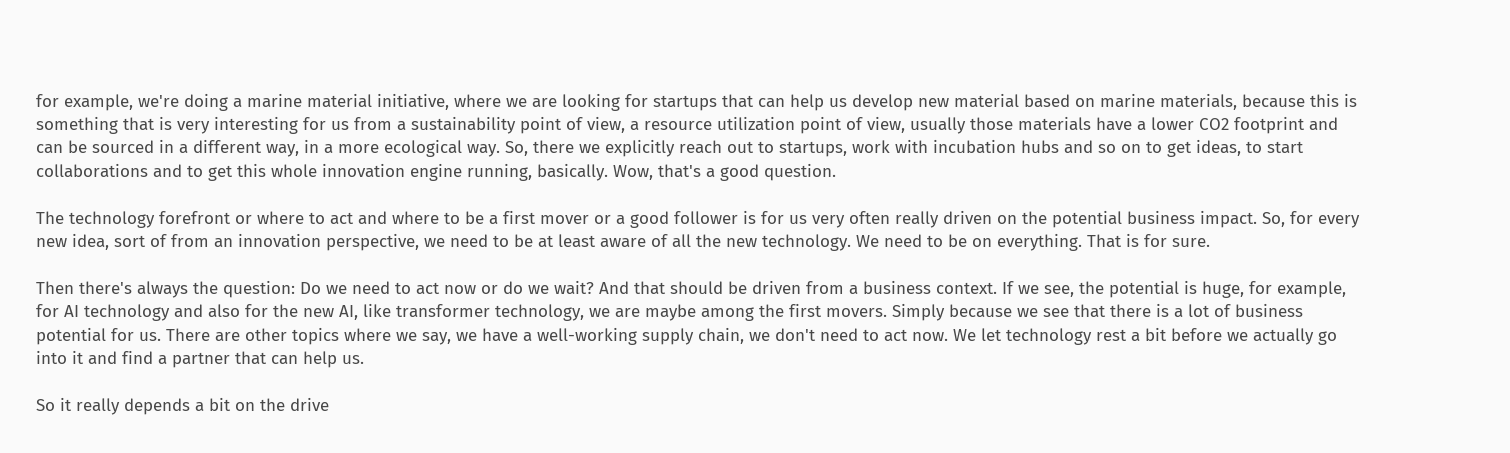for example, we're doing a marine material initiative, where we are looking for startups that can help us develop new material based on marine materials, because this is something that is very interesting for us from a sustainability point of view, a resource utilization point of view, usually those materials have a lower CO2 footprint and can be sourced in a different way, in a more ecological way. So, there we explicitly reach out to startups, work with incubation hubs and so on to get ideas, to start collaborations and to get this whole innovation engine running, basically. Wow, that's a good question.

The technology forefront or where to act and where to be a first mover or a good follower is for us very often really driven on the potential business impact. So, for every new idea, sort of from an innovation perspective, we need to be at least aware of all the new technology. We need to be on everything. That is for sure.

Then there's always the question: Do we need to act now or do we wait? And that should be driven from a business context. If we see, the potential is huge, for example, for AI technology and also for the new AI, like transformer technology, we are maybe among the first movers. Simply because we see that there is a lot of business potential for us. There are other topics where we say, we have a well-working supply chain, we don't need to act now. We let technology rest a bit before we actually go into it and find a partner that can help us.

So it really depends a bit on the drive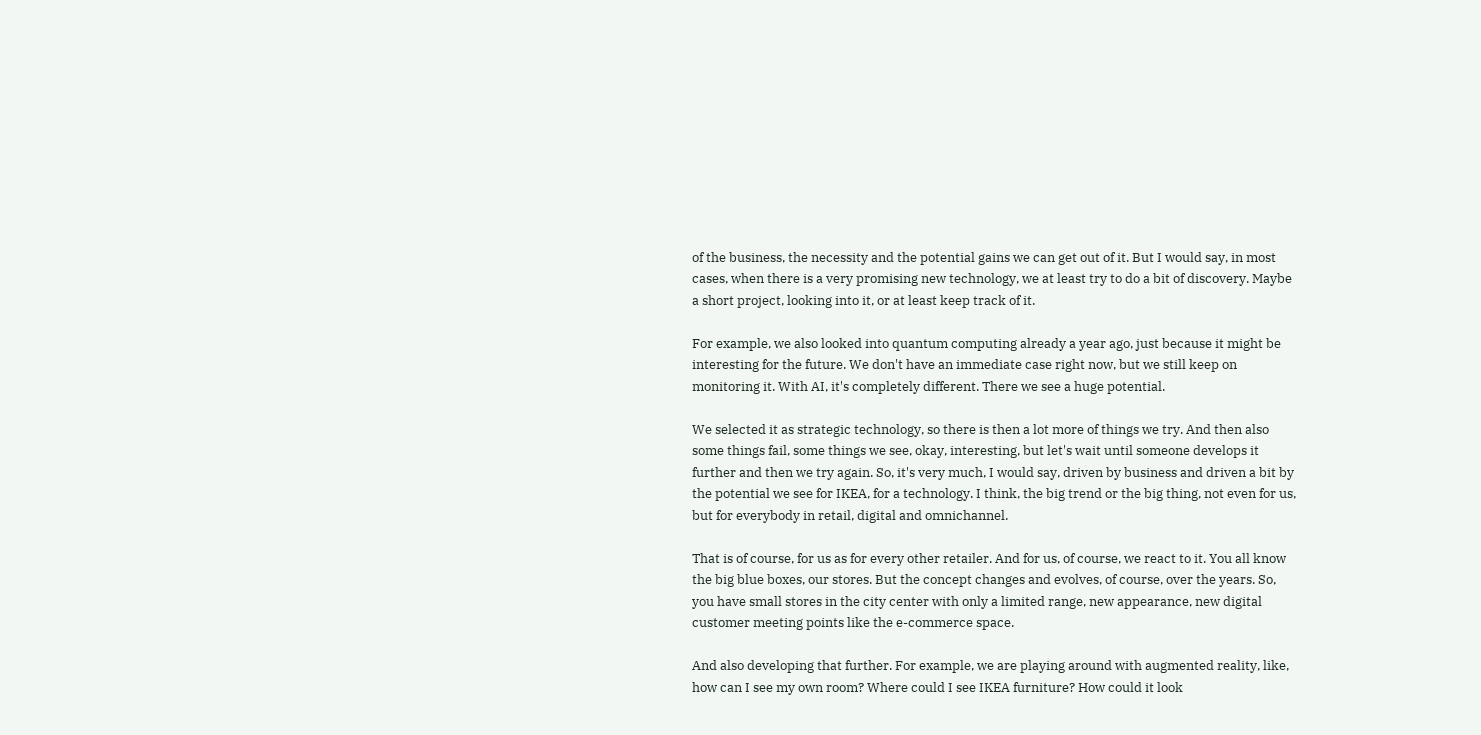of the business, the necessity and the potential gains we can get out of it. But I would say, in most cases, when there is a very promising new technology, we at least try to do a bit of discovery. Maybe a short project, looking into it, or at least keep track of it.

For example, we also looked into quantum computing already a year ago, just because it might be interesting for the future. We don't have an immediate case right now, but we still keep on monitoring it. With AI, it's completely different. There we see a huge potential.

We selected it as strategic technology, so there is then a lot more of things we try. And then also some things fail, some things we see, okay, interesting, but let's wait until someone develops it further and then we try again. So, it's very much, I would say, driven by business and driven a bit by the potential we see for IKEA, for a technology. I think, the big trend or the big thing, not even for us, but for everybody in retail, digital and omnichannel.

That is of course, for us as for every other retailer. And for us, of course, we react to it. You all know the big blue boxes, our stores. But the concept changes and evolves, of course, over the years. So, you have small stores in the city center with only a limited range, new appearance, new digital customer meeting points like the e-commerce space.

And also developing that further. For example, we are playing around with augmented reality, like, how can I see my own room? Where could I see IKEA furniture? How could it look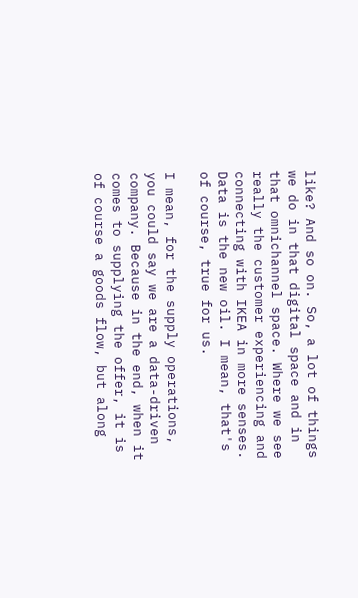like? And so on. So, a lot of things we do in that digital space and in that omnichannel space. Where we see really the customer experiencing and connecting with IKEA in more senses. Data is the new oil. I mean, that's of course, true for us.

I mean, for the supply operations, you could say we are a data-driven company. Because in the end, when it comes to supplying the offer, it is of course a goods flow, but along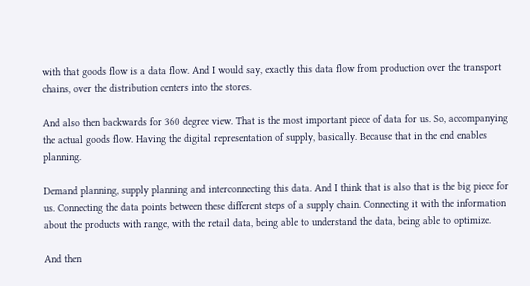with that goods flow is a data flow. And I would say, exactly this data flow from production over the transport chains, over the distribution centers into the stores.

And also then backwards for 360 degree view. That is the most important piece of data for us. So, accompanying the actual goods flow. Having the digital representation of supply, basically. Because that in the end enables planning.

Demand planning, supply planning and interconnecting this data. And I think that is also that is the big piece for us. Connecting the data points between these different steps of a supply chain. Connecting it with the information about the products with range, with the retail data, being able to understand the data, being able to optimize.

And then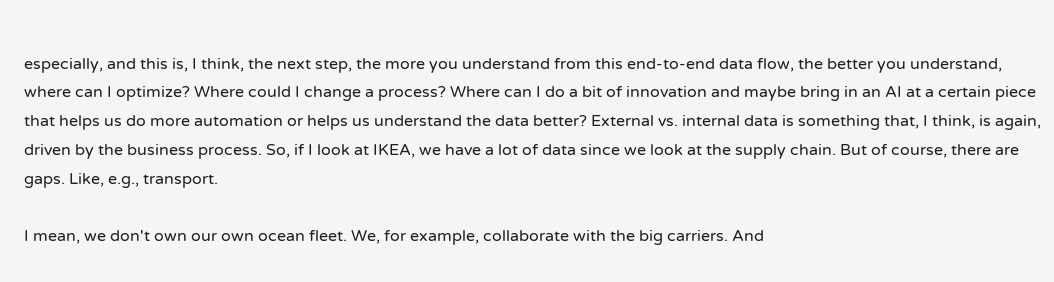especially, and this is, I think, the next step, the more you understand from this end-to-end data flow, the better you understand, where can I optimize? Where could I change a process? Where can I do a bit of innovation and maybe bring in an AI at a certain piece that helps us do more automation or helps us understand the data better? External vs. internal data is something that, I think, is again, driven by the business process. So, if I look at IKEA, we have a lot of data since we look at the supply chain. But of course, there are gaps. Like, e.g., transport.

I mean, we don't own our own ocean fleet. We, for example, collaborate with the big carriers. And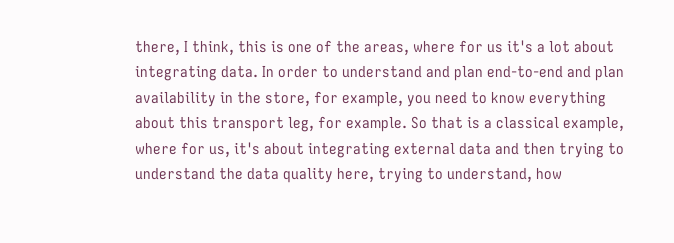there, I think, this is one of the areas, where for us it's a lot about integrating data. In order to understand and plan end-to-end and plan availability in the store, for example, you need to know everything about this transport leg, for example. So that is a classical example, where for us, it's about integrating external data and then trying to understand the data quality here, trying to understand, how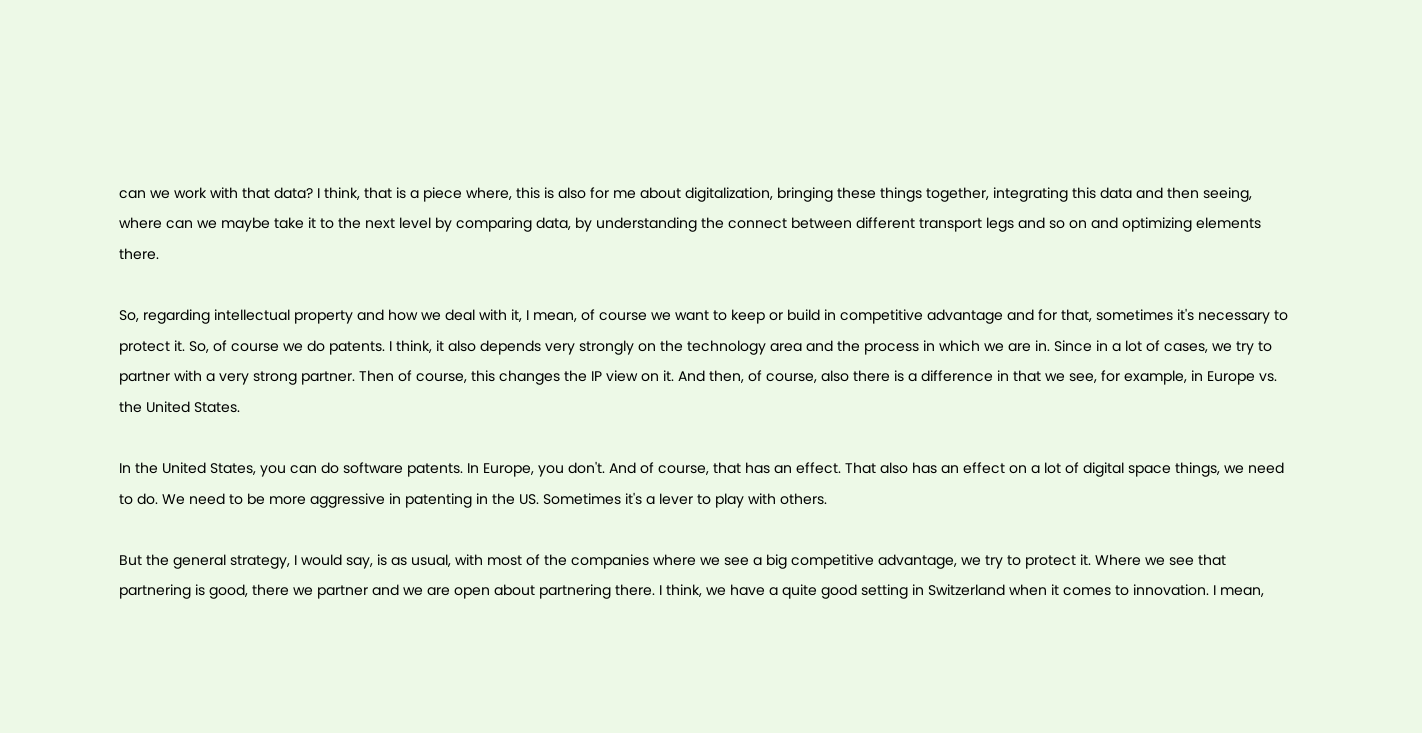can we work with that data? I think, that is a piece where, this is also for me about digitalization, bringing these things together, integrating this data and then seeing, where can we maybe take it to the next level by comparing data, by understanding the connect between different transport legs and so on and optimizing elements there.

So, regarding intellectual property and how we deal with it, I mean, of course we want to keep or build in competitive advantage and for that, sometimes it's necessary to protect it. So, of course we do patents. I think, it also depends very strongly on the technology area and the process in which we are in. Since in a lot of cases, we try to partner with a very strong partner. Then of course, this changes the IP view on it. And then, of course, also there is a difference in that we see, for example, in Europe vs. the United States.

In the United States, you can do software patents. In Europe, you don't. And of course, that has an effect. That also has an effect on a lot of digital space things, we need to do. We need to be more aggressive in patenting in the US. Sometimes it's a lever to play with others.

But the general strategy, I would say, is as usual, with most of the companies where we see a big competitive advantage, we try to protect it. Where we see that partnering is good, there we partner and we are open about partnering there. I think, we have a quite good setting in Switzerland when it comes to innovation. I mean,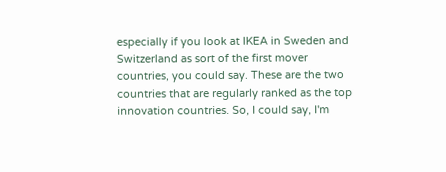especially if you look at IKEA in Sweden and Switzerland as sort of the first mover countries, you could say. These are the two countries that are regularly ranked as the top innovation countries. So, I could say, I'm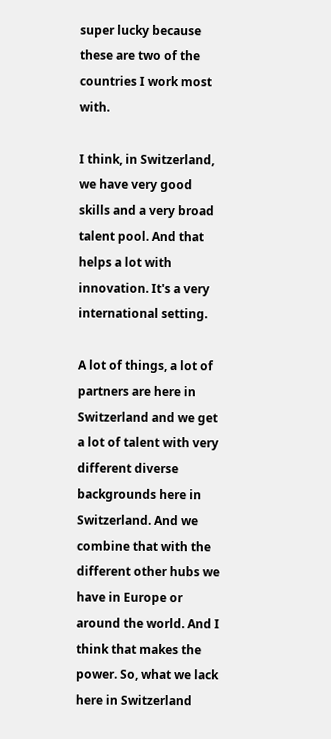super lucky because these are two of the countries I work most with.

I think, in Switzerland, we have very good skills and a very broad talent pool. And that helps a lot with innovation. It's a very international setting.

A lot of things, a lot of partners are here in Switzerland and we get a lot of talent with very different diverse backgrounds here in Switzerland. And we combine that with the different other hubs we have in Europe or around the world. And I think that makes the power. So, what we lack here in Switzerland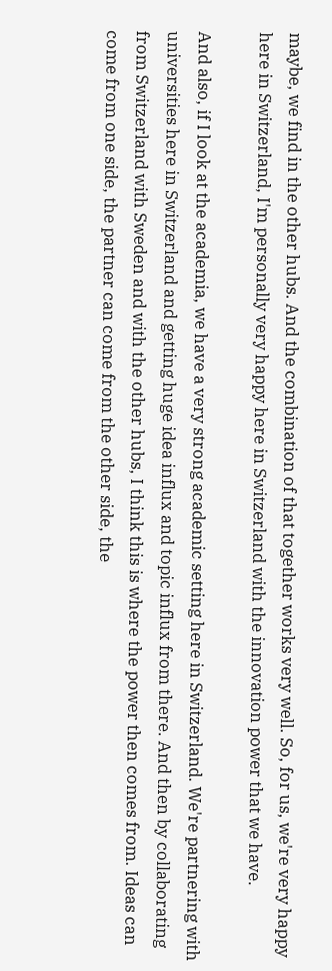maybe, we find in the other hubs. And the combination of that together works very well. So, for us, we're very happy here in Switzerland, I'm personally very happy here in Switzerland with the innovation power that we have.

And also, if I look at the academia, we have a very strong academic setting here in Switzerland. We're partnering with universities here in Switzerland and getting huge idea influx and topic influx from there. And then by collaborating from Switzerland with Sweden and with the other hubs, I think this is where the power then comes from. Ideas can come from one side, the partner can come from the other side, the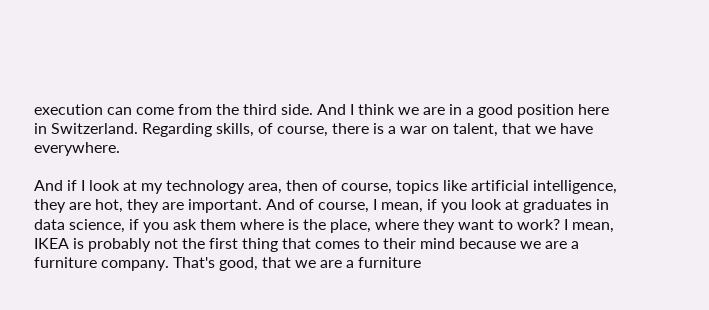execution can come from the third side. And I think we are in a good position here in Switzerland. Regarding skills, of course, there is a war on talent, that we have everywhere.

And if I look at my technology area, then of course, topics like artificial intelligence, they are hot, they are important. And of course, I mean, if you look at graduates in data science, if you ask them where is the place, where they want to work? I mean, IKEA is probably not the first thing that comes to their mind because we are a furniture company. That's good, that we are a furniture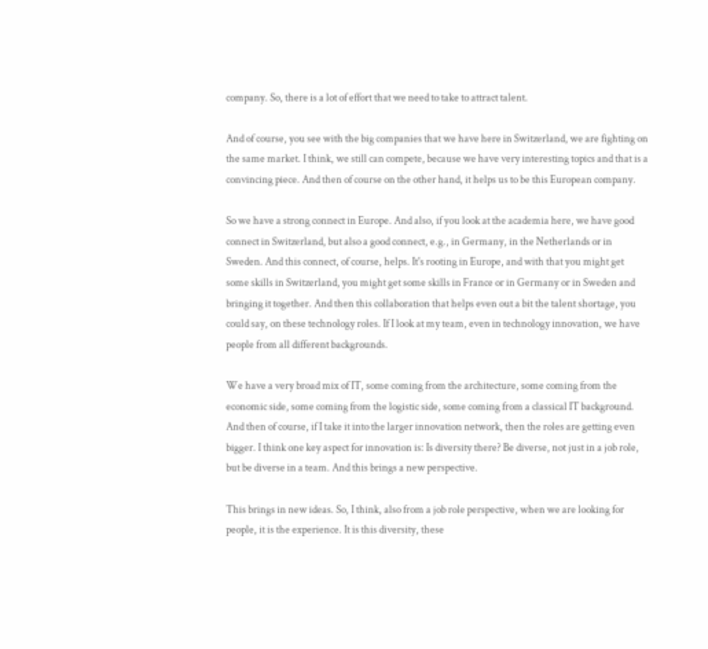company. So, there is a lot of effort that we need to take to attract talent.

And of course, you see with the big companies that we have here in Switzerland, we are fighting on the same market. I think, we still can compete, because we have very interesting topics and that is a convincing piece. And then of course on the other hand, it helps us to be this European company.

So we have a strong connect in Europe. And also, if you look at the academia here, we have good connect in Switzerland, but also a good connect, e.g., in Germany, in the Netherlands or in Sweden. And this connect, of course, helps. It's rooting in Europe, and with that you might get some skills in Switzerland, you might get some skills in France or in Germany or in Sweden and bringing it together. And then this collaboration that helps even out a bit the talent shortage, you could say, on these technology roles. If I look at my team, even in technology innovation, we have people from all different backgrounds.

We have a very broad mix of IT, some coming from the architecture, some coming from the economic side, some coming from the logistic side, some coming from a classical IT background. And then of course, if I take it into the larger innovation network, then the roles are getting even bigger. I think one key aspect for innovation is: Is diversity there? Be diverse, not just in a job role, but be diverse in a team. And this brings a new perspective.

This brings in new ideas. So, I think, also from a job role perspective, when we are looking for people, it is the experience. It is this diversity, these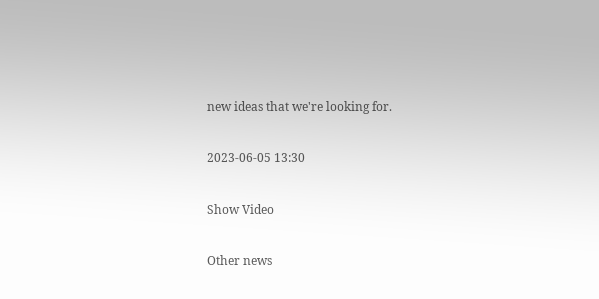new ideas that we're looking for.

2023-06-05 13:30

Show Video

Other news